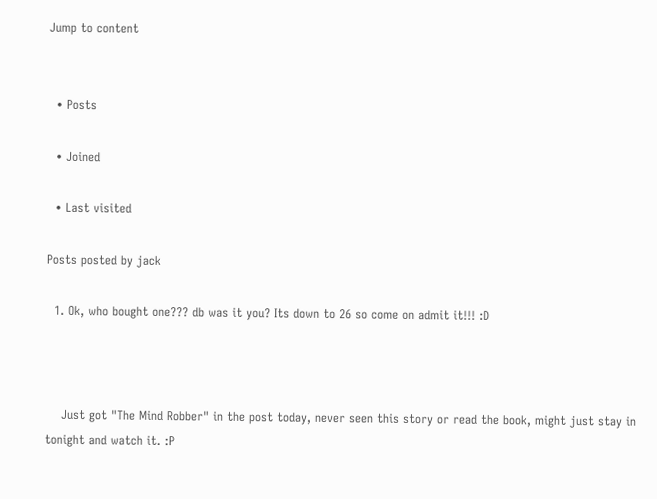Jump to content


  • Posts

  • Joined

  • Last visited

Posts posted by jack

  1. Ok, who bought one??? db was it you? Its down to 26 so come on admit it!!! :D



    Just got "The Mind Robber" in the post today, never seen this story or read the book, might just stay in tonight and watch it. :P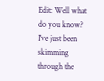Edit: Well what do you know? I've just been skimming through the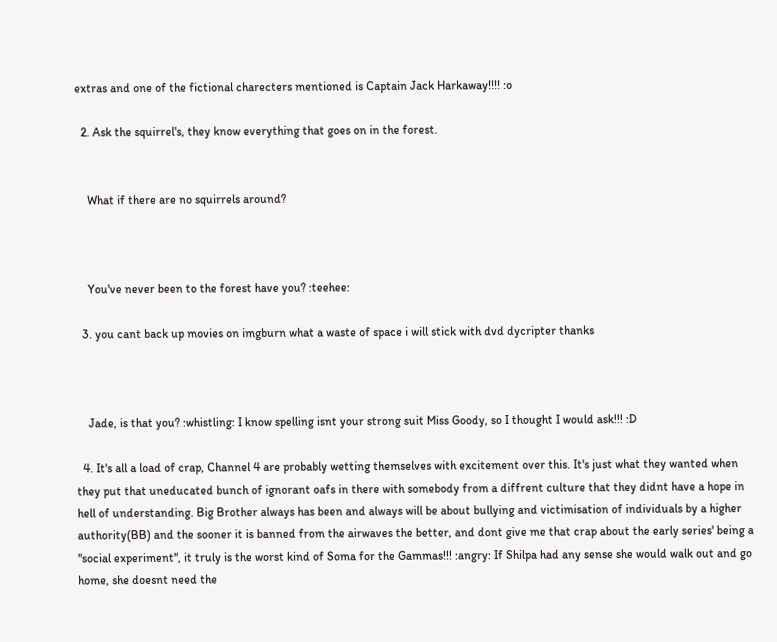extras and one of the fictional charecters mentioned is Captain Jack Harkaway!!!! :o

  2. Ask the squirrel's, they know everything that goes on in the forest.


    What if there are no squirrels around?



    You've never been to the forest have you? :teehee:

  3. you cant back up movies on imgburn what a waste of space i will stick with dvd dycripter thanks



    Jade, is that you? :whistling: I know spelling isnt your strong suit Miss Goody, so I thought I would ask!!! :D

  4. It's all a load of crap, Channel 4 are probably wetting themselves with excitement over this. It's just what they wanted when they put that uneducated bunch of ignorant oafs in there with somebody from a diffrent culture that they didnt have a hope in hell of understanding. Big Brother always has been and always will be about bullying and victimisation of individuals by a higher authority(BB) and the sooner it is banned from the airwaves the better, and dont give me that crap about the early series' being a "social experiment", it truly is the worst kind of Soma for the Gammas!!! :angry: If Shilpa had any sense she would walk out and go home, she doesnt need the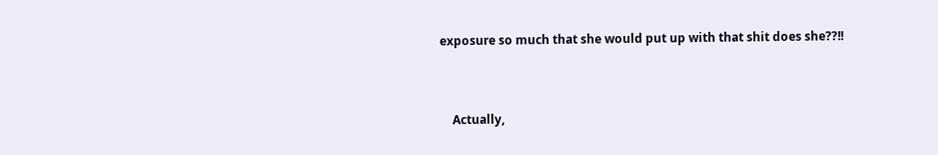exposure so much that she would put up with that shit does she??!!



    Actually,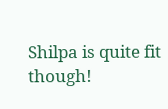Shilpa is quite fit though!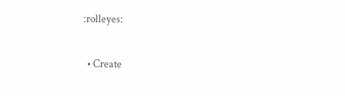:rolleyes:

  • Create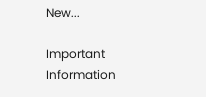New...

Important Information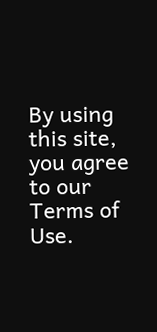By using this site, you agree to our Terms of Use.